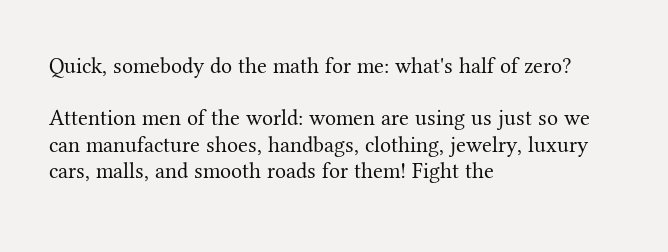Quick, somebody do the math for me: what's half of zero?

Attention men of the world: women are using us just so we can manufacture shoes, handbags, clothing, jewelry, luxury cars, malls, and smooth roads for them! Fight the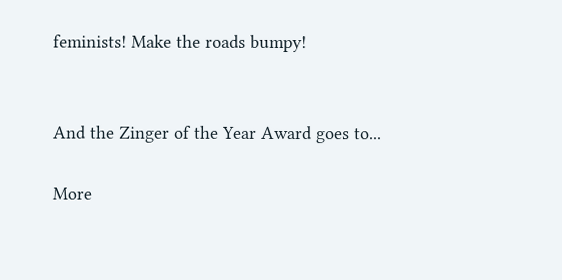feminists! Make the roads bumpy!


And the Zinger of the Year Award goes to...

More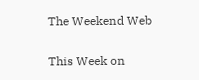The Weekend Web

This Week on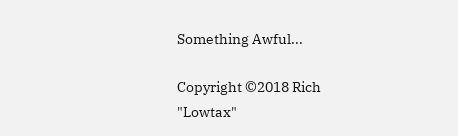Something Awful...

Copyright ©2018 Rich "Lowtax"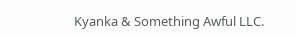Kyanka & Something Awful LLC.